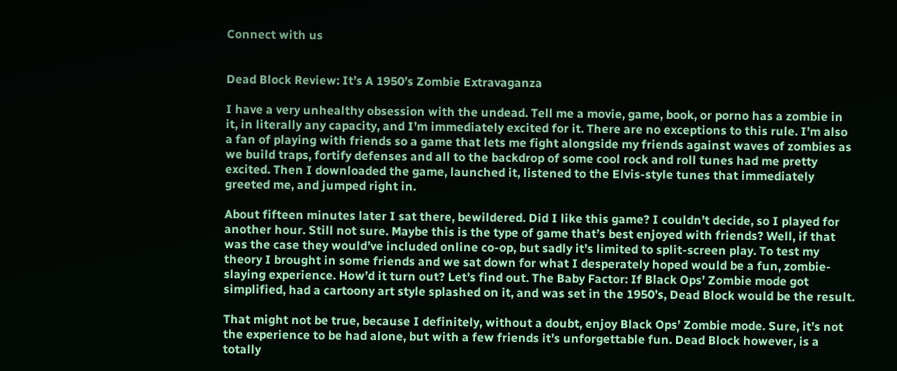Connect with us


Dead Block Review: It’s A 1950’s Zombie Extravaganza

I have a very unhealthy obsession with the undead. Tell me a movie, game, book, or porno has a zombie in it, in literally any capacity, and I’m immediately excited for it. There are no exceptions to this rule. I’m also a fan of playing with friends so a game that lets me fight alongside my friends against waves of zombies as we build traps, fortify defenses and all to the backdrop of some cool rock and roll tunes had me pretty excited. Then I downloaded the game, launched it, listened to the Elvis-style tunes that immediately greeted me, and jumped right in.

About fifteen minutes later I sat there, bewildered. Did I like this game? I couldn’t decide, so I played for another hour. Still not sure. Maybe this is the type of game that’s best enjoyed with friends? Well, if that was the case they would’ve included online co-op, but sadly it’s limited to split-screen play. To test my theory I brought in some friends and we sat down for what I desperately hoped would be a fun, zombie-slaying experience. How’d it turn out? Let’s find out. The Baby Factor: If Black Ops’ Zombie mode got simplified, had a cartoony art style splashed on it, and was set in the 1950’s, Dead Block would be the result.

That might not be true, because I definitely, without a doubt, enjoy Black Ops’ Zombie mode. Sure, it’s not the experience to be had alone, but with a few friends it’s unforgettable fun. Dead Block however, is a totally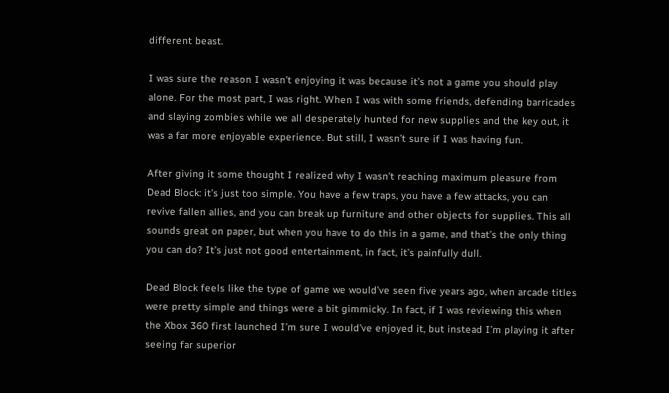different beast.

I was sure the reason I wasn’t enjoying it was because it’s not a game you should play alone. For the most part, I was right. When I was with some friends, defending barricades and slaying zombies while we all desperately hunted for new supplies and the key out, it was a far more enjoyable experience. But still, I wasn’t sure if I was having fun.

After giving it some thought I realized why I wasn’t reaching maximum pleasure from Dead Block: it’s just too simple. You have a few traps, you have a few attacks, you can revive fallen allies, and you can break up furniture and other objects for supplies. This all sounds great on paper, but when you have to do this in a game, and that’s the only thing you can do? It’s just not good entertainment, in fact, it’s painfully dull.

Dead Block feels like the type of game we would’ve seen five years ago, when arcade titles were pretty simple and things were a bit gimmicky. In fact, if I was reviewing this when the Xbox 360 first launched I’m sure I would’ve enjoyed it, but instead I’m playing it after seeing far superior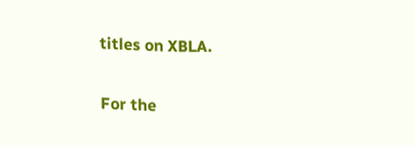titles on XBLA.

For the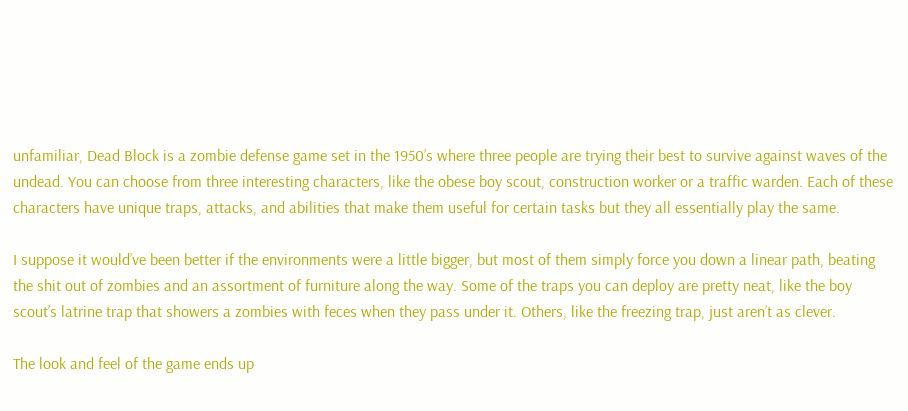unfamiliar, Dead Block is a zombie defense game set in the 1950’s where three people are trying their best to survive against waves of the undead. You can choose from three interesting characters, like the obese boy scout, construction worker or a traffic warden. Each of these characters have unique traps, attacks, and abilities that make them useful for certain tasks but they all essentially play the same.

I suppose it would’ve been better if the environments were a little bigger, but most of them simply force you down a linear path, beating the shit out of zombies and an assortment of furniture along the way. Some of the traps you can deploy are pretty neat, like the boy scout’s latrine trap that showers a zombies with feces when they pass under it. Others, like the freezing trap, just aren’t as clever.

The look and feel of the game ends up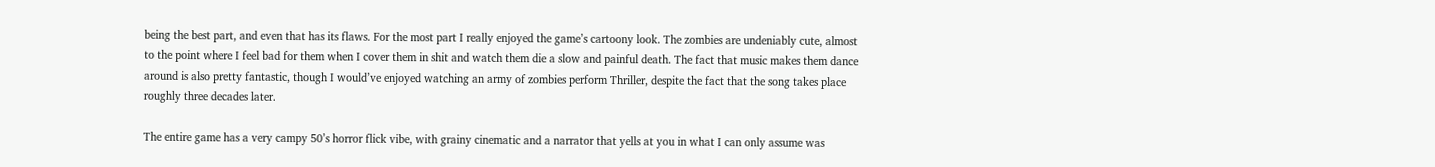being the best part, and even that has its flaws. For the most part I really enjoyed the game’s cartoony look. The zombies are undeniably cute, almost to the point where I feel bad for them when I cover them in shit and watch them die a slow and painful death. The fact that music makes them dance around is also pretty fantastic, though I would’ve enjoyed watching an army of zombies perform Thriller, despite the fact that the song takes place roughly three decades later.

The entire game has a very campy 50’s horror flick vibe, with grainy cinematic and a narrator that yells at you in what I can only assume was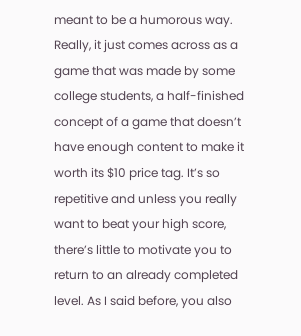meant to be a humorous way. Really, it just comes across as a game that was made by some college students, a half-finished concept of a game that doesn’t have enough content to make it worth its $10 price tag. It’s so repetitive and unless you really want to beat your high score, there’s little to motivate you to return to an already completed level. As I said before, you also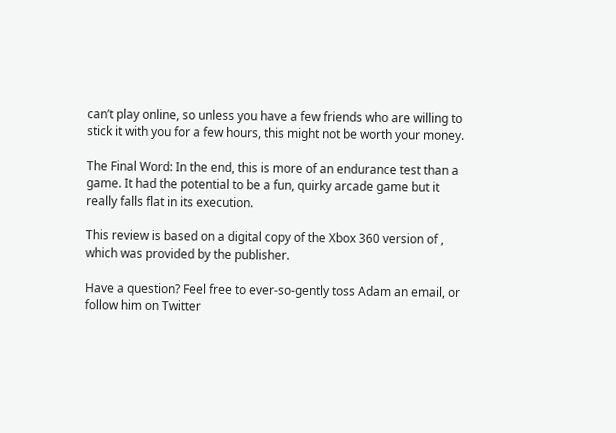can’t play online, so unless you have a few friends who are willing to stick it with you for a few hours, this might not be worth your money.

The Final Word: In the end, this is more of an endurance test than a game. It had the potential to be a fun, quirky arcade game but it really falls flat in its execution.

This review is based on a digital copy of the Xbox 360 version of , which was provided by the publisher.

Have a question? Feel free to ever-so-gently toss Adam an email, or follow him on Twitter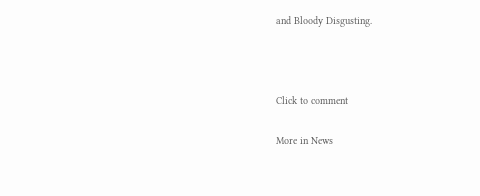and Bloody Disgusting.



Click to comment

More in News